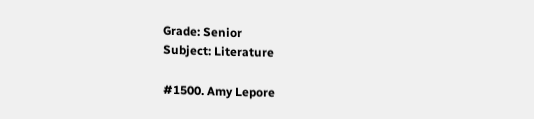Grade: Senior
Subject: Literature

#1500. Amy Lepore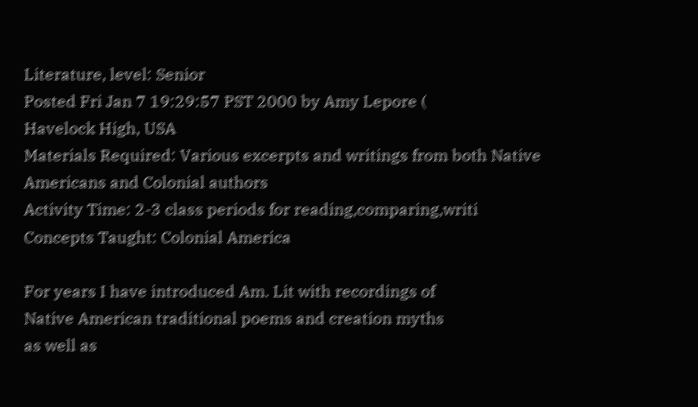Literature, level: Senior
Posted Fri Jan 7 19:29:57 PST 2000 by Amy Lepore (
Havelock High, USA
Materials Required: Various excerpts and writings from both Native Americans and Colonial authors
Activity Time: 2-3 class periods for reading,comparing,writi
Concepts Taught: Colonial America

For years I have introduced Am. Lit with recordings of
Native American traditional poems and creation myths
as well as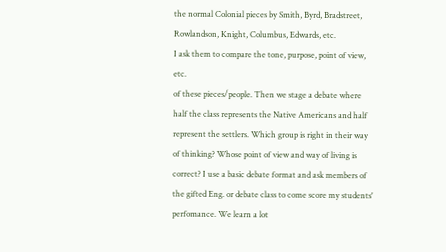the normal Colonial pieces by Smith, Byrd, Bradstreet, Rowlandson, Knight, Columbus, Edwards, etc.
I ask them to compare the tone, purpose, point of view, etc.
of these pieces/people. Then we stage a debate where half the class represents the Native Americans and half represent the settlers. Which group is right in their way of thinking? Whose point of view and way of living is correct? I use a basic debate format and ask members of the gifted Eng. or debate class to come score my students' perfomance. We learn a lot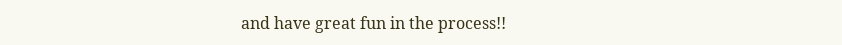and have great fun in the process!!